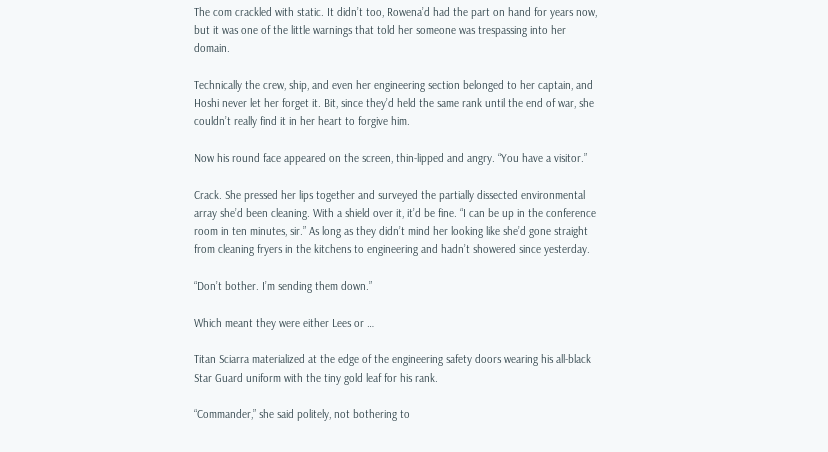The com crackled with static. It didn’t too, Rowena’d had the part on hand for years now, but it was one of the little warnings that told her someone was trespassing into her domain.

Technically the crew, ship, and even her engineering section belonged to her captain, and Hoshi never let her forget it. Bit, since they’d held the same rank until the end of war, she couldn’t really find it in her heart to forgive him.

Now his round face appeared on the screen, thin-lipped and angry. “You have a visitor.”

Crack. She pressed her lips together and surveyed the partially dissected environmental array she’d been cleaning. With a shield over it, it’d be fine. “I can be up in the conference room in ten minutes, sir.” As long as they didn’t mind her looking like she’d gone straight from cleaning fryers in the kitchens to engineering and hadn’t showered since yesterday.

“Don’t bother. I’m sending them down.”

Which meant they were either Lees or …

Titan Sciarra materialized at the edge of the engineering safety doors wearing his all-black Star Guard uniform with the tiny gold leaf for his rank.

“Commander,” she said politely, not bothering to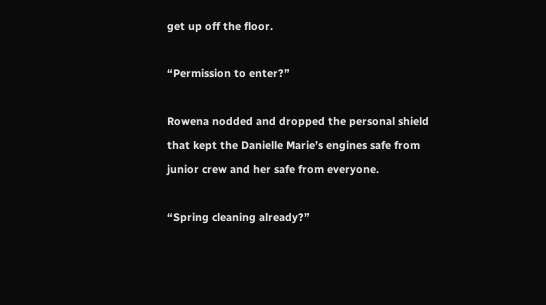get up off the floor.

“Permission to enter?”

Rowena nodded and dropped the personal shield that kept the Danielle Marie’s engines safe from junior crew and her safe from everyone.

“Spring cleaning already?”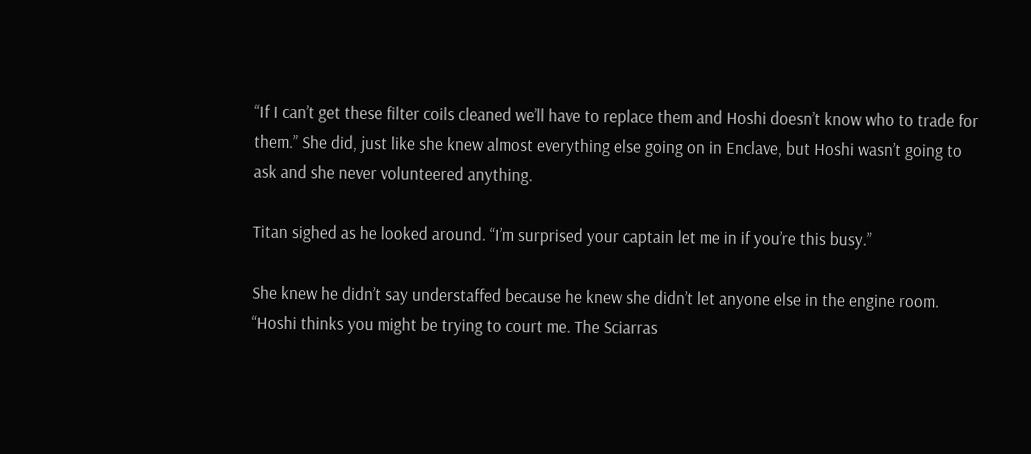“If I can’t get these filter coils cleaned we’ll have to replace them and Hoshi doesn’t know who to trade for them.” She did, just like she knew almost everything else going on in Enclave, but Hoshi wasn’t going to ask and she never volunteered anything.

Titan sighed as he looked around. “I’m surprised your captain let me in if you’re this busy.”

She knew he didn’t say understaffed because he knew she didn’t let anyone else in the engine room. “Hoshi thinks you might be trying to court me. The Sciarras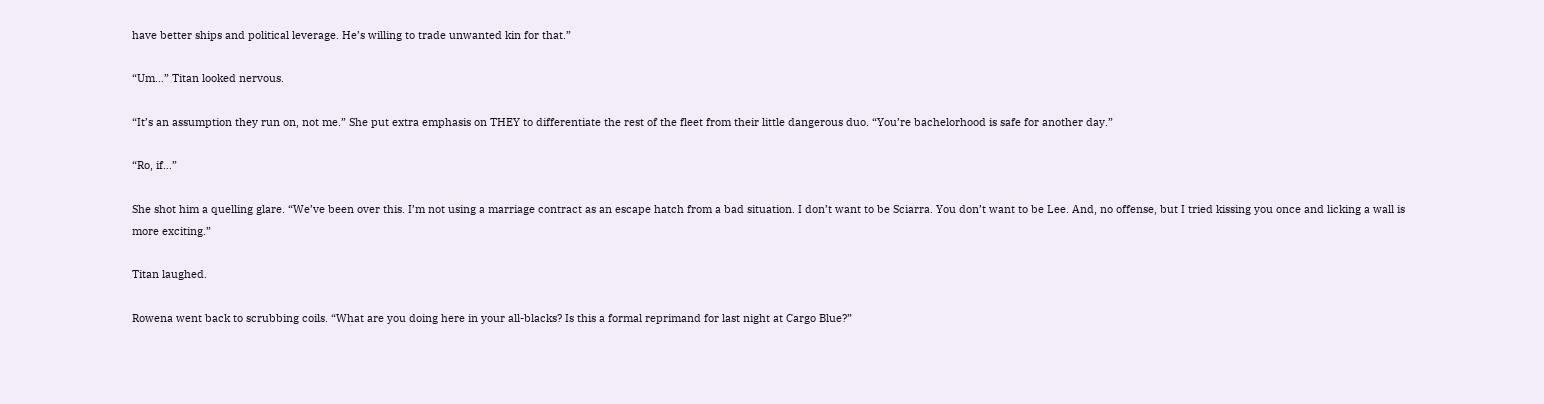have better ships and political leverage. He’s willing to trade unwanted kin for that.”

“Um…” Titan looked nervous.

“It’s an assumption they run on, not me.” She put extra emphasis on THEY to differentiate the rest of the fleet from their little dangerous duo. “You’re bachelorhood is safe for another day.”

“Ro, if…”

She shot him a quelling glare. “We’ve been over this. I’m not using a marriage contract as an escape hatch from a bad situation. I don’t want to be Sciarra. You don’t want to be Lee. And, no offense, but I tried kissing you once and licking a wall is more exciting.”

Titan laughed.

Rowena went back to scrubbing coils. “What are you doing here in your all-blacks? Is this a formal reprimand for last night at Cargo Blue?”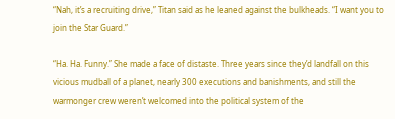“Nah, it’s a recruiting drive,” Titan said as he leaned against the bulkheads. “I want you to join the Star Guard.”

“Ha. Ha. Funny.” She made a face of distaste. Three years since they’d landfall on this vicious mudball of a planet, nearly 300 executions and banishments, and still the warmonger crew weren’t welcomed into the political system of the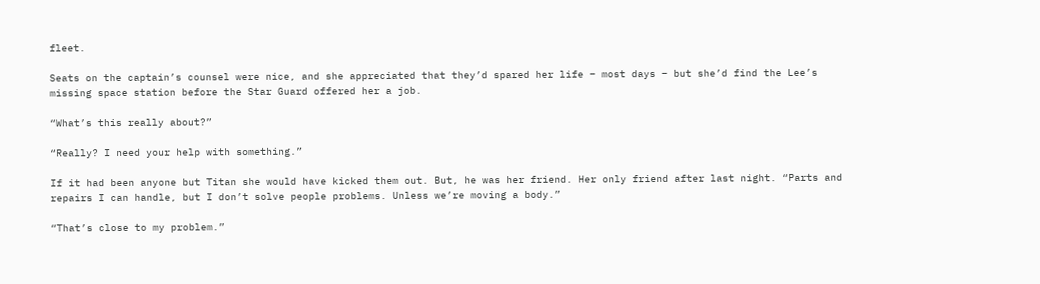fleet.

Seats on the captain’s counsel were nice, and she appreciated that they’d spared her life – most days – but she’d find the Lee’s missing space station before the Star Guard offered her a job.

“What’s this really about?”

“Really? I need your help with something.”

If it had been anyone but Titan she would have kicked them out. But, he was her friend. Her only friend after last night. “Parts and repairs I can handle, but I don’t solve people problems. Unless we’re moving a body.”

“That’s close to my problem.”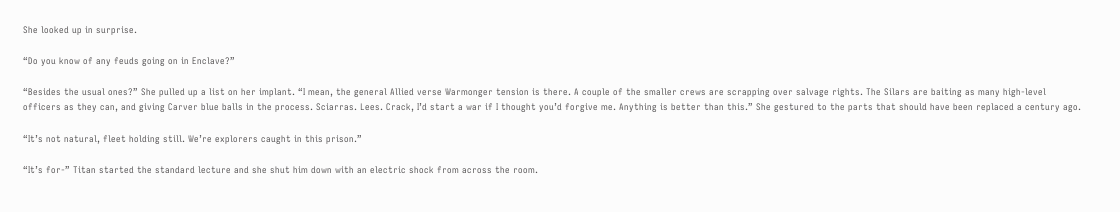She looked up in surprise.

“Do you know of any feuds going on in Enclave?”

“Besides the usual ones?” She pulled up a list on her implant. “I mean, the general Allied verse Warmonger tension is there. A couple of the smaller crews are scrapping over salvage rights. The Silars are baiting as many high-level officers as they can, and giving Carver blue balls in the process. Sciarras. Lees. Crack, I’d start a war if I thought you’d forgive me. Anything is better than this.” She gestured to the parts that should have been replaced a century ago.

“It’s not natural, fleet holding still. We’re explorers caught in this prison.”

“It’s for-” Titan started the standard lecture and she shut him down with an electric shock from across the room.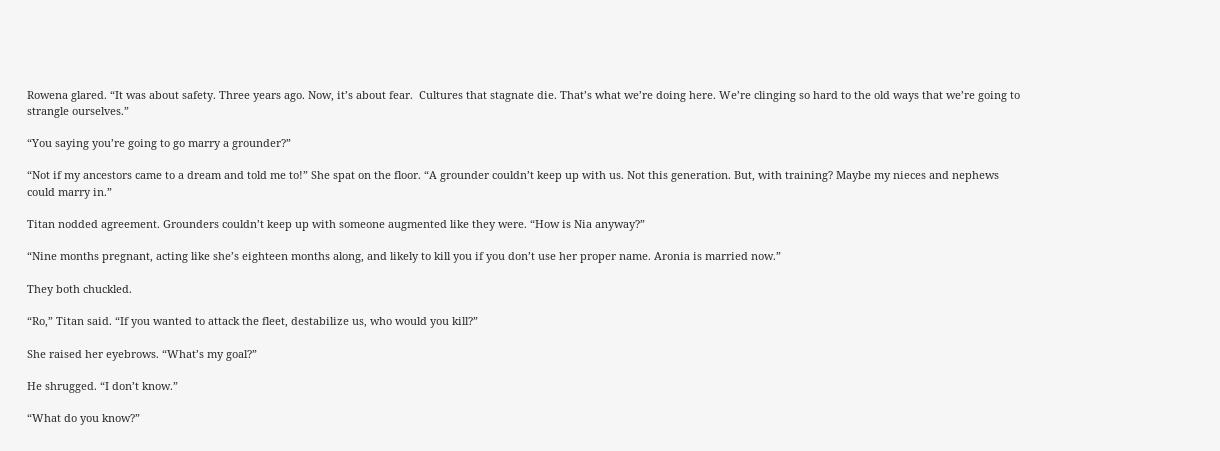Rowena glared. “It was about safety. Three years ago. Now, it’s about fear.  Cultures that stagnate die. That’s what we’re doing here. We’re clinging so hard to the old ways that we’re going to strangle ourselves.”

“You saying you’re going to go marry a grounder?”

“Not if my ancestors came to a dream and told me to!” She spat on the floor. “A grounder couldn’t keep up with us. Not this generation. But, with training? Maybe my nieces and nephews could marry in.”

Titan nodded agreement. Grounders couldn’t keep up with someone augmented like they were. “How is Nia anyway?”

“Nine months pregnant, acting like she’s eighteen months along, and likely to kill you if you don’t use her proper name. Aronia is married now.”

They both chuckled.

“Ro,” Titan said. “If you wanted to attack the fleet, destabilize us, who would you kill?”

She raised her eyebrows. “What’s my goal?”

He shrugged. “I don’t know.”

“What do you know?”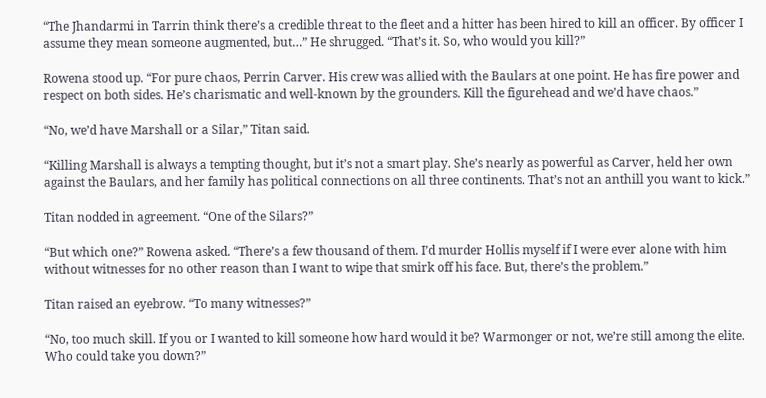“The Jhandarmi in Tarrin think there’s a credible threat to the fleet and a hitter has been hired to kill an officer. By officer I assume they mean someone augmented, but…” He shrugged. “That’s it. So, who would you kill?”

Rowena stood up. “For pure chaos, Perrin Carver. His crew was allied with the Baulars at one point. He has fire power and respect on both sides. He’s charismatic and well-known by the grounders. Kill the figurehead and we’d have chaos.”

“No, we’d have Marshall or a Silar,” Titan said.

“Killing Marshall is always a tempting thought, but it’s not a smart play. She’s nearly as powerful as Carver, held her own against the Baulars, and her family has political connections on all three continents. That’s not an anthill you want to kick.”

Titan nodded in agreement. “One of the Silars?”

“But which one?” Rowena asked. “There’s a few thousand of them. I’d murder Hollis myself if I were ever alone with him without witnesses for no other reason than I want to wipe that smirk off his face. But, there’s the problem.”

Titan raised an eyebrow. “To many witnesses?”

“No, too much skill. If you or I wanted to kill someone how hard would it be? Warmonger or not, we’re still among the elite. Who could take you down?”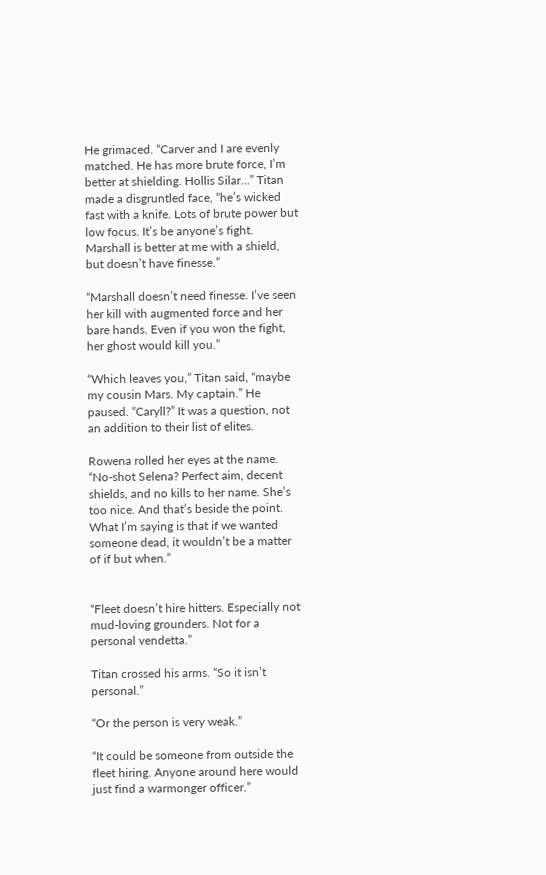He grimaced. “Carver and I are evenly matched. He has more brute force, I’m better at shielding. Hollis Silar…” Titan made a disgruntled face, “he’s wicked fast with a knife. Lots of brute power but low focus. It’s be anyone’s fight. Marshall is better at me with a shield, but doesn’t have finesse.”

“Marshall doesn’t need finesse. I’ve seen her kill with augmented force and her bare hands. Even if you won the fight, her ghost would kill you.”

“Which leaves you,” Titan said, “maybe my cousin Mars. My captain.” He paused. “Caryll?” It was a question, not an addition to their list of elites.

Rowena rolled her eyes at the name. “No-shot Selena? Perfect aim, decent shields, and no kills to her name. She’s too nice. And that’s beside the point. What I’m saying is that if we wanted someone dead, it wouldn’t be a matter of if but when.”


“Fleet doesn’t hire hitters. Especially not mud-loving grounders. Not for a personal vendetta.”

Titan crossed his arms. “So it isn’t personal.”

“Or the person is very weak.”

“It could be someone from outside the fleet hiring. Anyone around here would just find a warmonger officer.”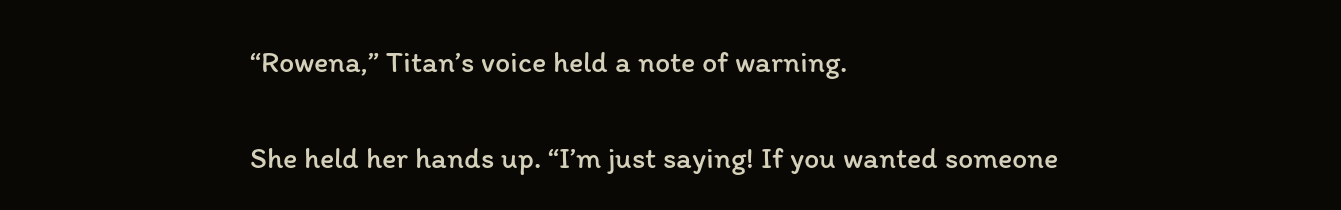“Rowena,” Titan’s voice held a note of warning.

She held her hands up. “I’m just saying! If you wanted someone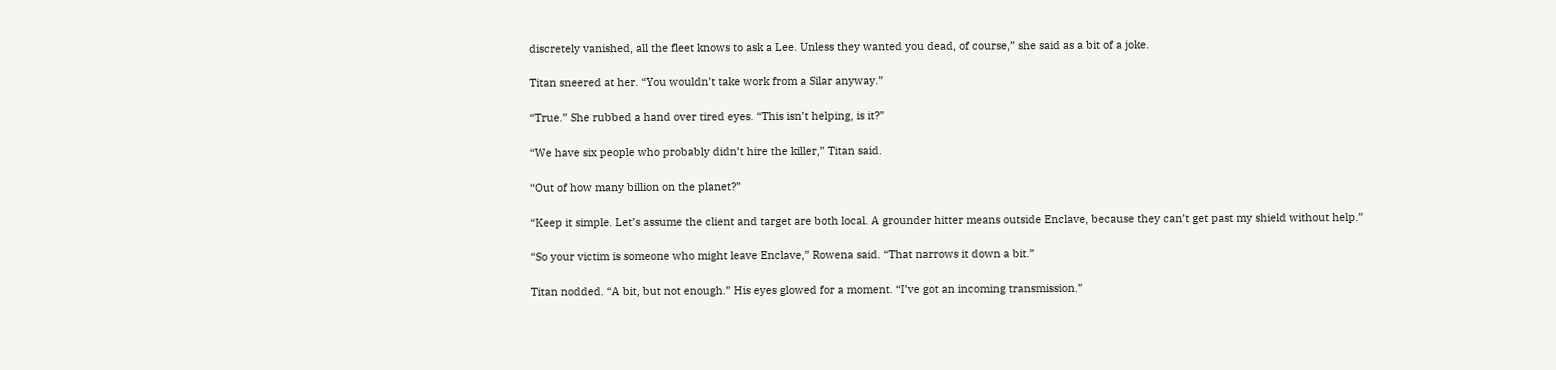discretely vanished, all the fleet knows to ask a Lee. Unless they wanted you dead, of course,” she said as a bit of a joke.

Titan sneered at her. “You wouldn’t take work from a Silar anyway.”

“True.” She rubbed a hand over tired eyes. “This isn’t helping, is it?”

“We have six people who probably didn’t hire the killer,” Titan said.

“Out of how many billion on the planet?”

“Keep it simple. Let’s assume the client and target are both local. A grounder hitter means outside Enclave, because they can’t get past my shield without help.”

“So your victim is someone who might leave Enclave,” Rowena said. “That narrows it down a bit.”

Titan nodded. “A bit, but not enough.” His eyes glowed for a moment. “I’ve got an incoming transmission.”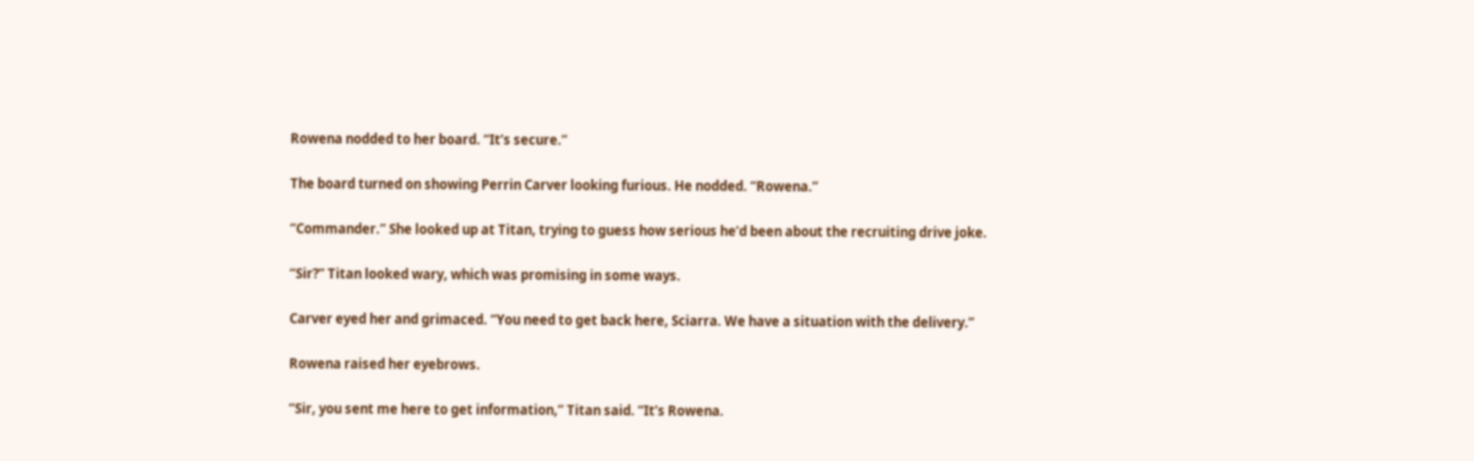Rowena nodded to her board. “It’s secure.”

The board turned on showing Perrin Carver looking furious. He nodded. “Rowena.”

“Commander.” She looked up at Titan, trying to guess how serious he’d been about the recruiting drive joke.

“Sir?” Titan looked wary, which was promising in some ways.

Carver eyed her and grimaced. “You need to get back here, Sciarra. We have a situation with the delivery.”

Rowena raised her eyebrows.

“Sir, you sent me here to get information,” Titan said. “It’s Rowena.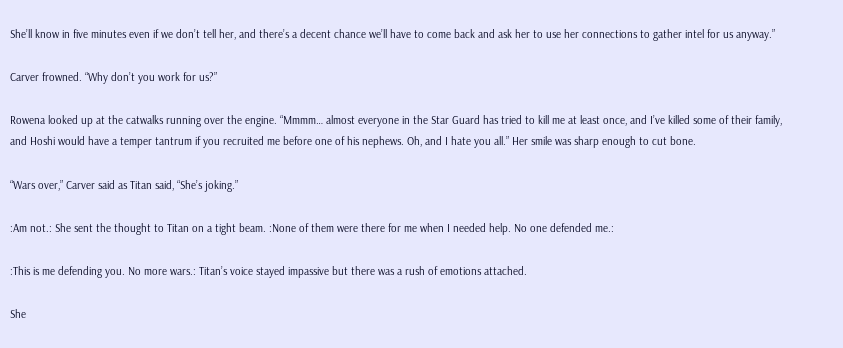She’ll know in five minutes even if we don’t tell her, and there’s a decent chance we’ll have to come back and ask her to use her connections to gather intel for us anyway.”

Carver frowned. “Why don’t you work for us?”

Rowena looked up at the catwalks running over the engine. “Mmmm… almost everyone in the Star Guard has tried to kill me at least once, and I’ve killed some of their family, and Hoshi would have a temper tantrum if you recruited me before one of his nephews. Oh, and I hate you all.” Her smile was sharp enough to cut bone.

“Wars over,” Carver said as Titan said, “She’s joking.”

:Am not.: She sent the thought to Titan on a tight beam. :None of them were there for me when I needed help. No one defended me.:

:This is me defending you. No more wars.: Titan’s voice stayed impassive but there was a rush of emotions attached.

She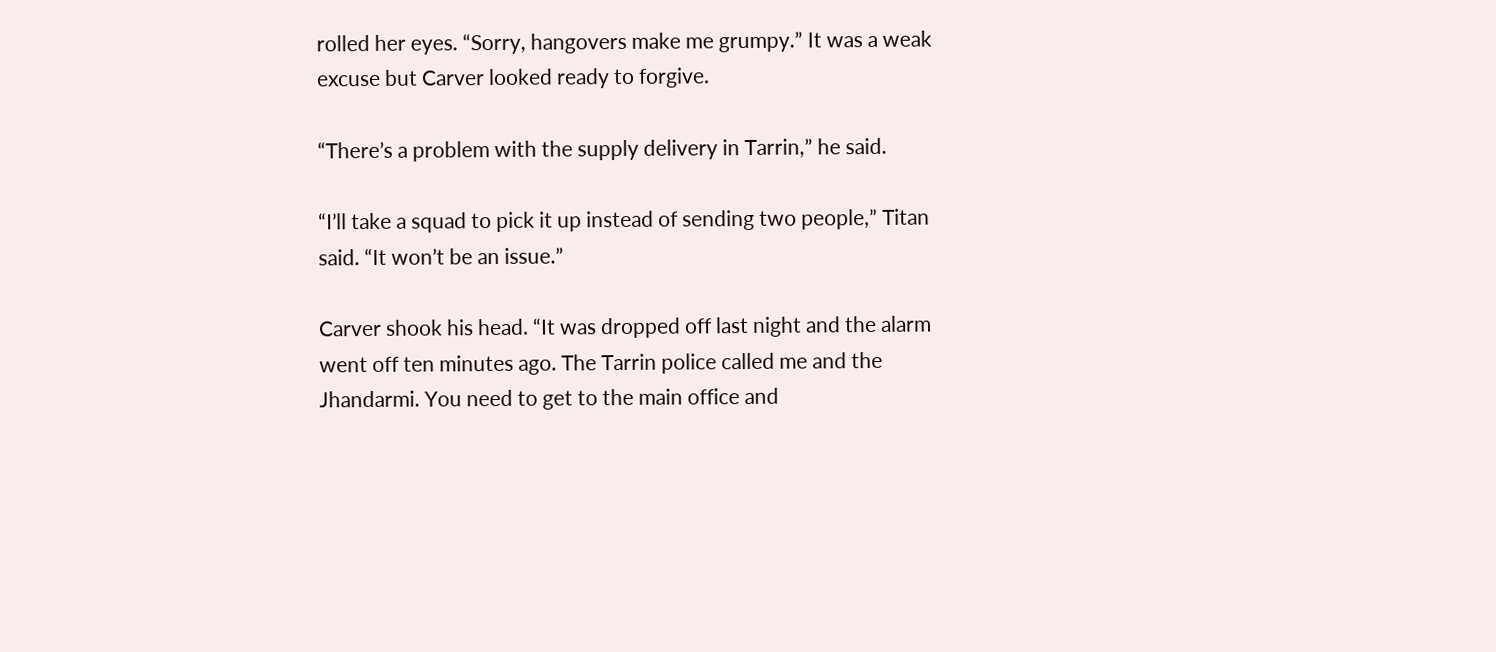rolled her eyes. “Sorry, hangovers make me grumpy.” It was a weak excuse but Carver looked ready to forgive.

“There’s a problem with the supply delivery in Tarrin,” he said.

“I’ll take a squad to pick it up instead of sending two people,” Titan said. “It won’t be an issue.”

Carver shook his head. “It was dropped off last night and the alarm went off ten minutes ago. The Tarrin police called me and the Jhandarmi. You need to get to the main office and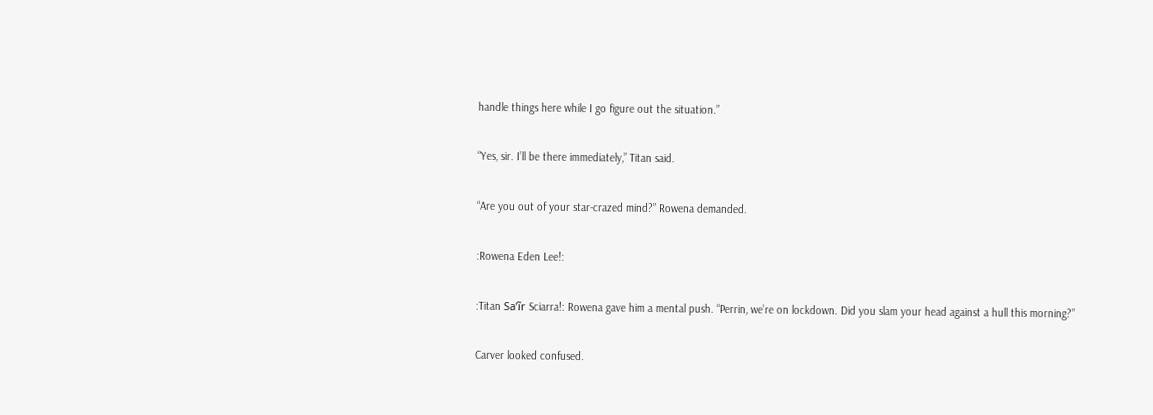handle things here while I go figure out the situation.”

“Yes, sir. I’ll be there immediately,” Titan said.

“Are you out of your star-crazed mind?” Rowena demanded.

:Rowena Eden Lee!:

:Titan Sa’ĩr Sciarra!: Rowena gave him a mental push. “Perrin, we’re on lockdown. Did you slam your head against a hull this morning?”

Carver looked confused.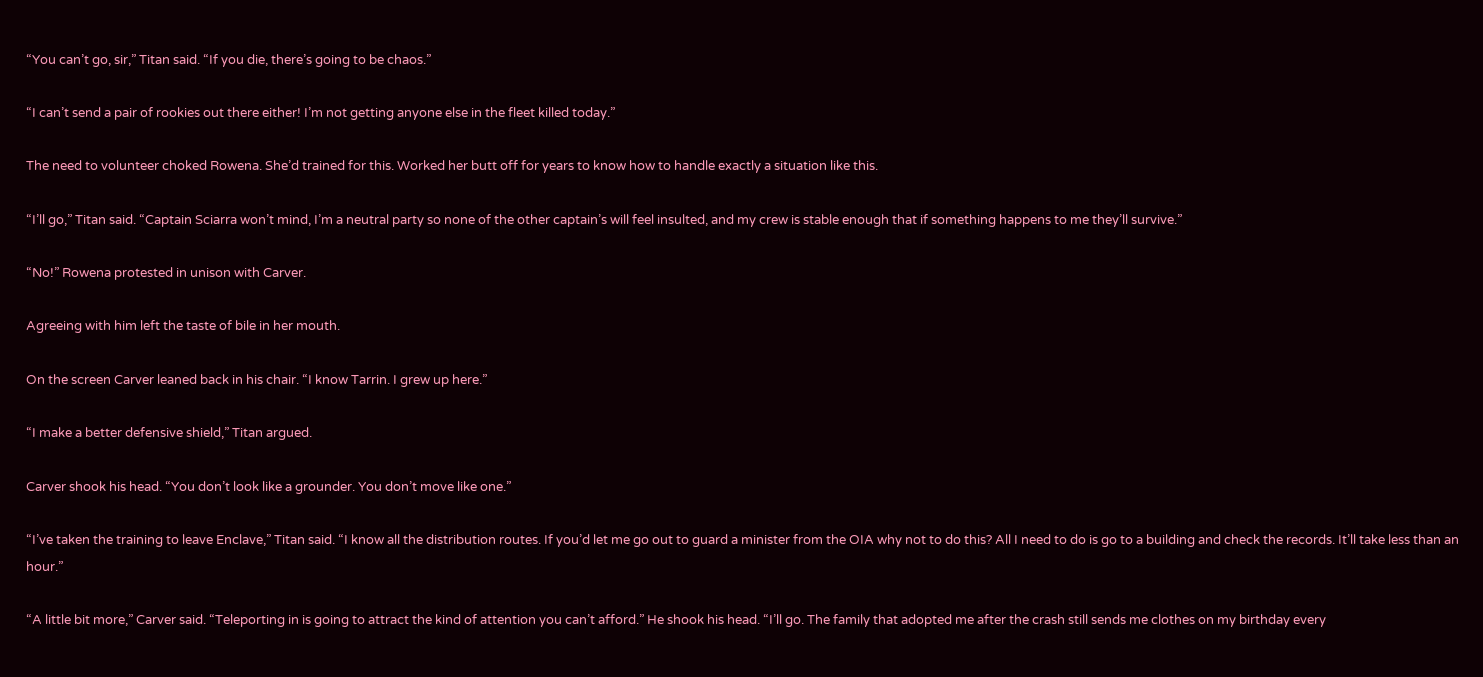“You can’t go, sir,” Titan said. “If you die, there’s going to be chaos.”

“I can’t send a pair of rookies out there either! I’m not getting anyone else in the fleet killed today.”

The need to volunteer choked Rowena. She’d trained for this. Worked her butt off for years to know how to handle exactly a situation like this.

“I’ll go,” Titan said. “Captain Sciarra won’t mind, I’m a neutral party so none of the other captain’s will feel insulted, and my crew is stable enough that if something happens to me they’ll survive.”

“No!” Rowena protested in unison with Carver.

Agreeing with him left the taste of bile in her mouth.

On the screen Carver leaned back in his chair. “I know Tarrin. I grew up here.”

“I make a better defensive shield,” Titan argued.

Carver shook his head. “You don’t look like a grounder. You don’t move like one.”

“I’ve taken the training to leave Enclave,” Titan said. “I know all the distribution routes. If you’d let me go out to guard a minister from the OIA why not to do this? All I need to do is go to a building and check the records. It’ll take less than an hour.”

“A little bit more,” Carver said. “Teleporting in is going to attract the kind of attention you can’t afford.” He shook his head. “I’ll go. The family that adopted me after the crash still sends me clothes on my birthday every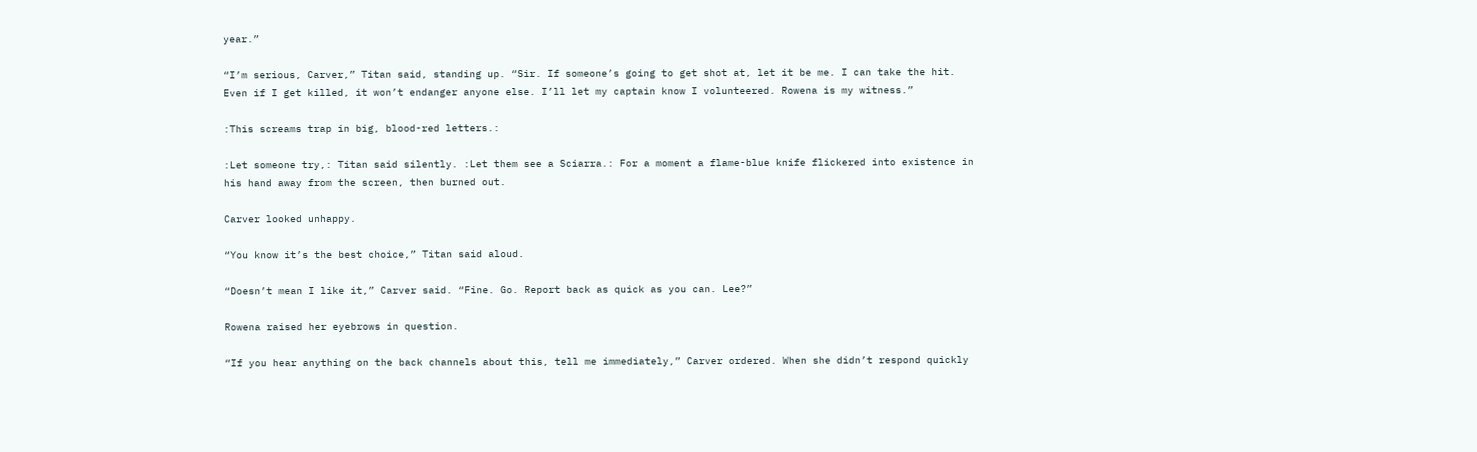year.”

“I’m serious, Carver,” Titan said, standing up. “Sir. If someone’s going to get shot at, let it be me. I can take the hit. Even if I get killed, it won’t endanger anyone else. I’ll let my captain know I volunteered. Rowena is my witness.”

:This screams trap in big, blood-red letters.:

:Let someone try,: Titan said silently. :Let them see a Sciarra.: For a moment a flame-blue knife flickered into existence in his hand away from the screen, then burned out.

Carver looked unhappy.

“You know it’s the best choice,” Titan said aloud.

“Doesn’t mean I like it,” Carver said. “Fine. Go. Report back as quick as you can. Lee?”

Rowena raised her eyebrows in question.

“If you hear anything on the back channels about this, tell me immediately,” Carver ordered. When she didn’t respond quickly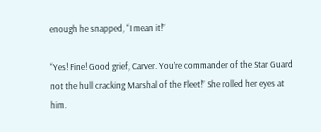enough he snapped, “I mean it!”

“Yes! Fine! Good grief, Carver. You’re commander of the Star Guard not the hull cracking Marshal of the Fleet!” She rolled her eyes at him.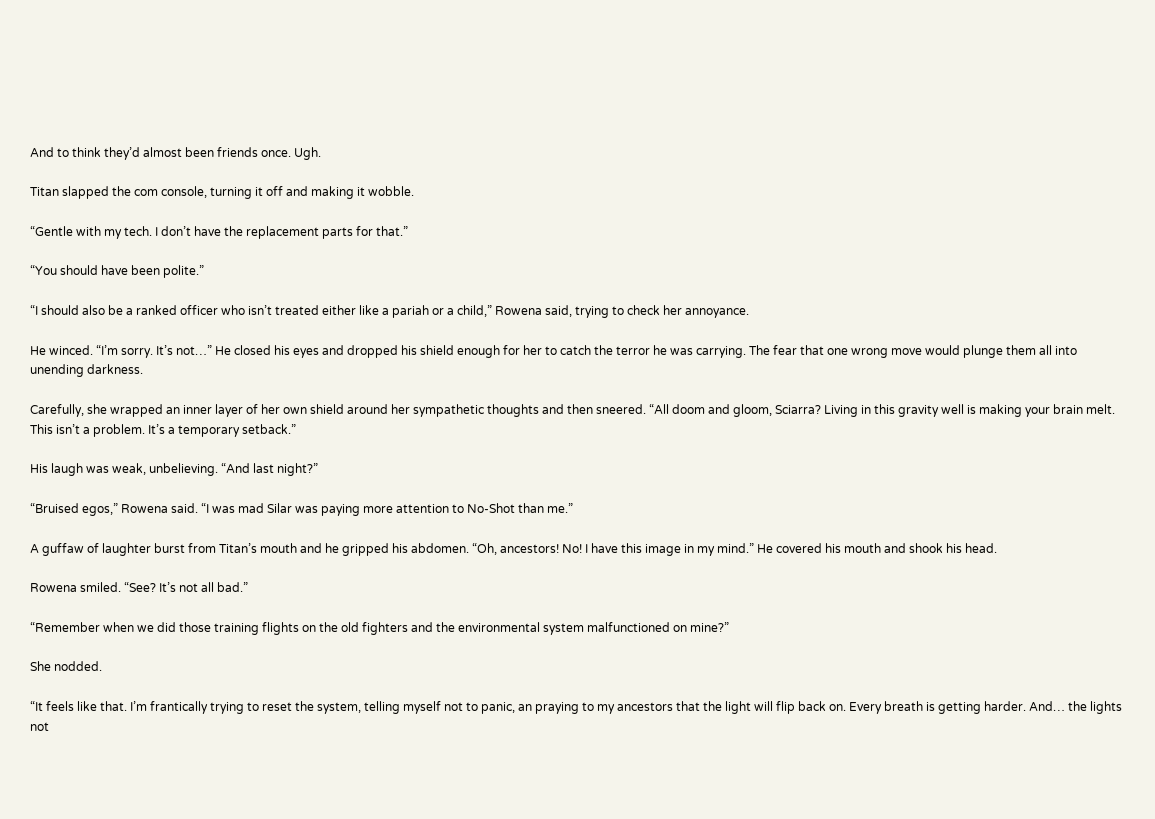And to think they’d almost been friends once. Ugh.

Titan slapped the com console, turning it off and making it wobble.

“Gentle with my tech. I don’t have the replacement parts for that.”

“You should have been polite.”

“I should also be a ranked officer who isn’t treated either like a pariah or a child,” Rowena said, trying to check her annoyance.

He winced. “I’m sorry. It’s not…” He closed his eyes and dropped his shield enough for her to catch the terror he was carrying. The fear that one wrong move would plunge them all into unending darkness.

Carefully, she wrapped an inner layer of her own shield around her sympathetic thoughts and then sneered. “All doom and gloom, Sciarra? Living in this gravity well is making your brain melt. This isn’t a problem. It’s a temporary setback.”

His laugh was weak, unbelieving. “And last night?”

“Bruised egos,” Rowena said. “I was mad Silar was paying more attention to No-Shot than me.”

A guffaw of laughter burst from Titan’s mouth and he gripped his abdomen. “Oh, ancestors! No! I have this image in my mind.” He covered his mouth and shook his head.

Rowena smiled. “See? It’s not all bad.”

“Remember when we did those training flights on the old fighters and the environmental system malfunctioned on mine?”

She nodded.

“It feels like that. I’m frantically trying to reset the system, telling myself not to panic, an praying to my ancestors that the light will flip back on. Every breath is getting harder. And… the lights not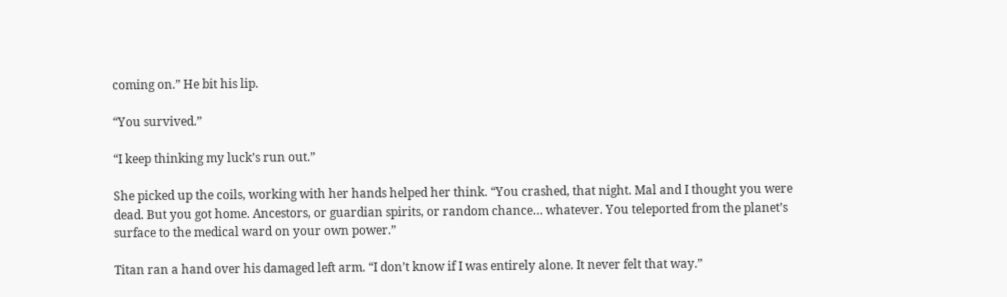coming on.” He bit his lip.

“You survived.”

“I keep thinking my luck’s run out.”

She picked up the coils, working with her hands helped her think. “You crashed, that night. Mal and I thought you were dead. But you got home. Ancestors, or guardian spirits, or random chance… whatever. You teleported from the planet’s surface to the medical ward on your own power.”

Titan ran a hand over his damaged left arm. “I don’t know if I was entirely alone. It never felt that way.”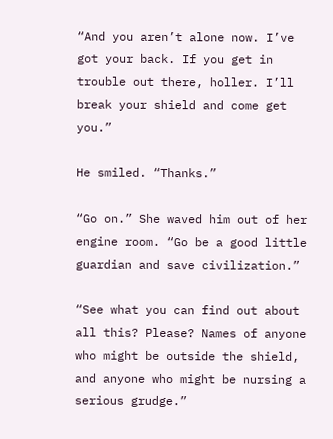“And you aren’t alone now. I’ve got your back. If you get in trouble out there, holler. I’ll break your shield and come get you.”

He smiled. “Thanks.”

“Go on.” She waved him out of her engine room. “Go be a good little guardian and save civilization.”

“See what you can find out about all this? Please? Names of anyone who might be outside the shield, and anyone who might be nursing a serious grudge.”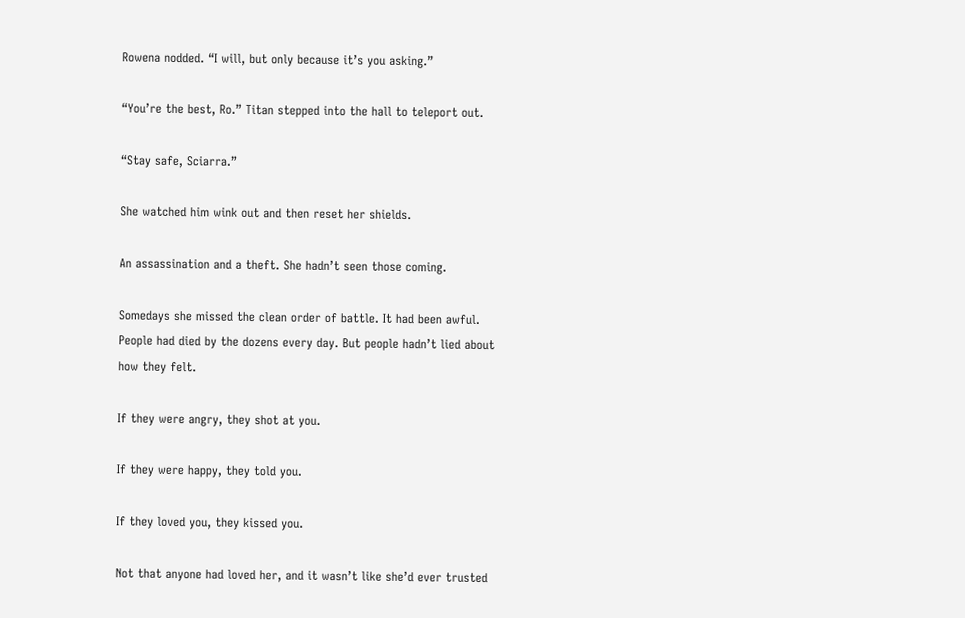Rowena nodded. “I will, but only because it’s you asking.”

“You’re the best, Ro.” Titan stepped into the hall to teleport out.

“Stay safe, Sciarra.”

She watched him wink out and then reset her shields.

An assassination and a theft. She hadn’t seen those coming.

Somedays she missed the clean order of battle. It had been awful. People had died by the dozens every day. But people hadn’t lied about how they felt.

If they were angry, they shot at you.

If they were happy, they told you.

If they loved you, they kissed you.

Not that anyone had loved her, and it wasn’t like she’d ever trusted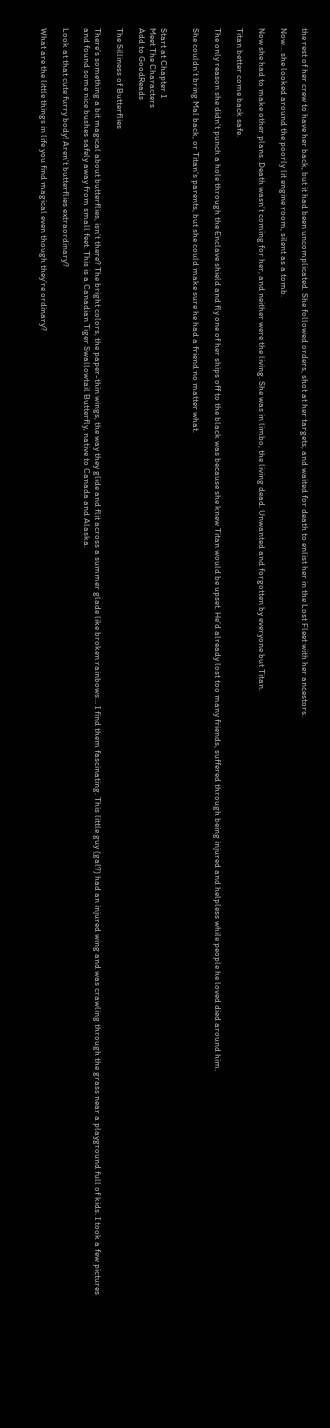the rest of her crew to have her back, but it had been uncomplicated. She followed orders, shot at her targets, and waited for death to enlist her in the Lost Fleet with her ancestors.

Now… she looked around the poorly lit engine room, silent as a tomb.

Now she had to make other plans. Death wasn’t coming for her, and neither were the living. She was in limbo, the living dead. Unwanted and forgotten by everyone but Titan.

Titan better come back safe.

The only reason she didn’t punch a hole through the Enclave shield and fly one of her ships off to the black was because she knew Titan would be upset. He’d already lost too many friends, suffered through being injured and helpless while people he loved died around him.

She couldn’t bring Mal back, or Titan’s parents, but she could make sure he had a friend no matter what.


Start at Chapter 1
Meet The Characters
Add to GoodReads

The Silliness of Butterflies

There’s something a bit magical about butterflies, isn’t there? The bright colors, the paper-thin wings, the way they glide and flit across a summer glade like broken rainbows… I find them fascinating. This little guy (gal?) had an injured wing and was crawling through the grass near a playground full of kids. I took a few pictures and found some nice bushes safely away from small feet. This is a Canadian Tiger Swallowtail Butterfly, native to Canada and Alaska.

Look at that cute furry body! Aren’t butterflies extraordinary?

What are the little things in life you find magical even though they’re ordinary?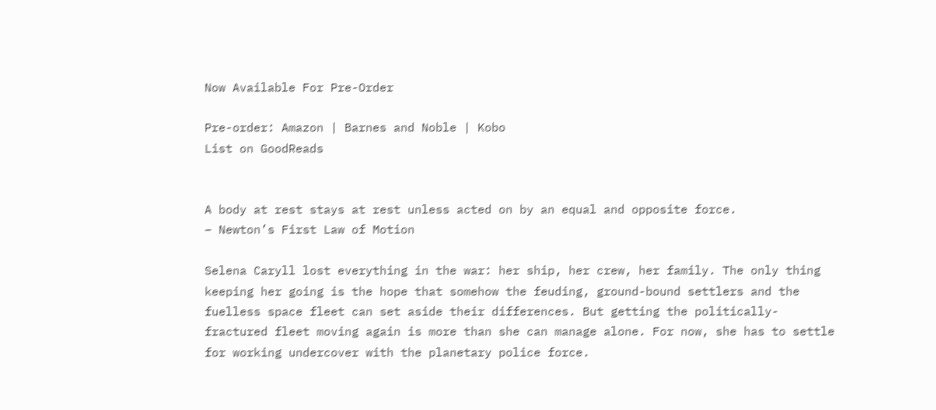Now Available For Pre-Order

Pre-order: Amazon | Barnes and Noble | Kobo
List on GoodReads


A body at rest stays at rest unless acted on by an equal and opposite force.
– Newton’s First Law of Motion

Selena Caryll lost everything in the war: her ship, her crew, her family. The only thing keeping her going is the hope that somehow the feuding, ground-bound settlers and the fuelless space fleet can set aside their differences. But getting the politically-fractured fleet moving again is more than she can manage alone. For now, she has to settle for working undercover with the planetary police force.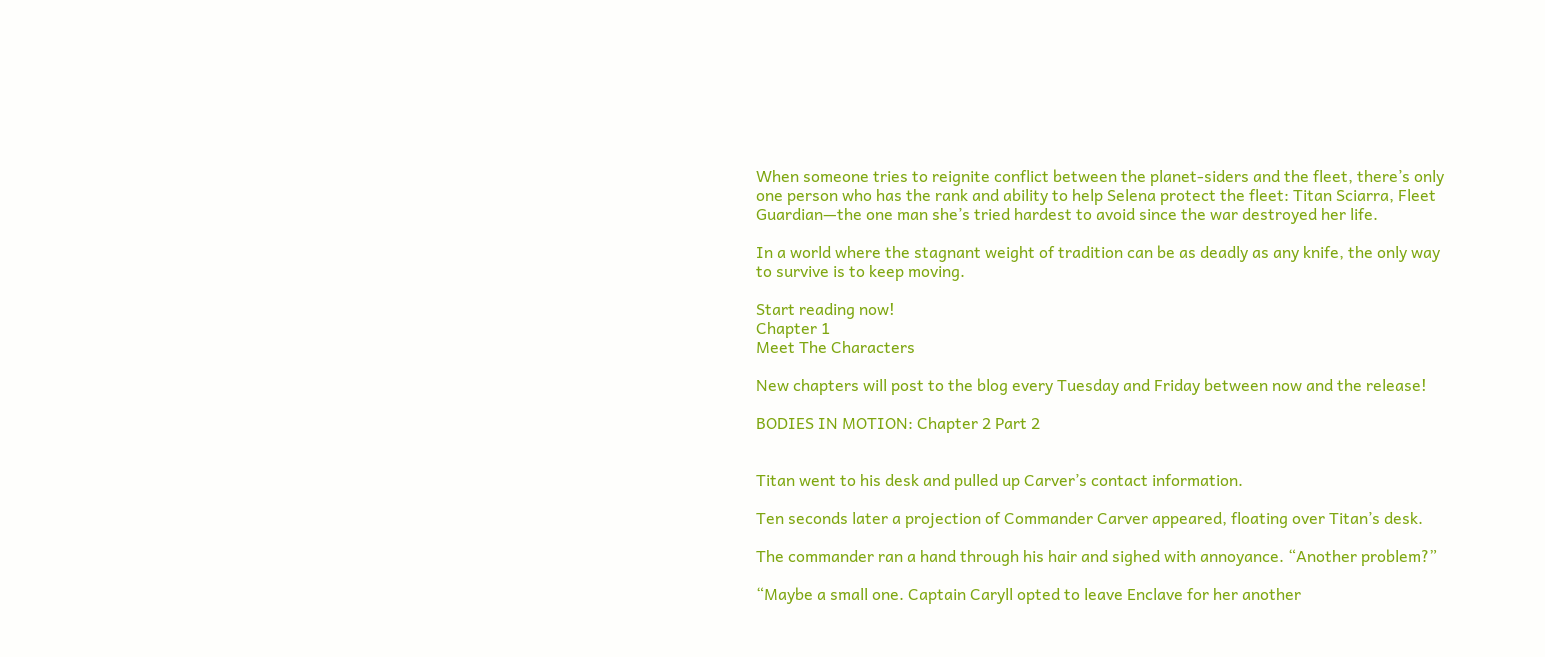When someone tries to reignite conflict between the planet-siders and the fleet, there’s only one person who has the rank and ability to help Selena protect the fleet: Titan Sciarra, Fleet Guardian—the one man she’s tried hardest to avoid since the war destroyed her life.

In a world where the stagnant weight of tradition can be as deadly as any knife, the only way to survive is to keep moving.

Start reading now!
Chapter 1
Meet The Characters

New chapters will post to the blog every Tuesday and Friday between now and the release!

BODIES IN MOTION: Chapter 2 Part 2


Titan went to his desk and pulled up Carver’s contact information.

Ten seconds later a projection of Commander Carver appeared, floating over Titan’s desk.

The commander ran a hand through his hair and sighed with annoyance. “Another problem?”

“Maybe a small one. Captain Caryll opted to leave Enclave for her another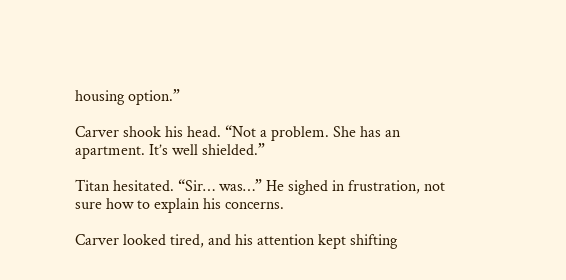housing option.”

Carver shook his head. “Not a problem. She has an apartment. It’s well shielded.”

Titan hesitated. “Sir… was…” He sighed in frustration, not sure how to explain his concerns.

Carver looked tired, and his attention kept shifting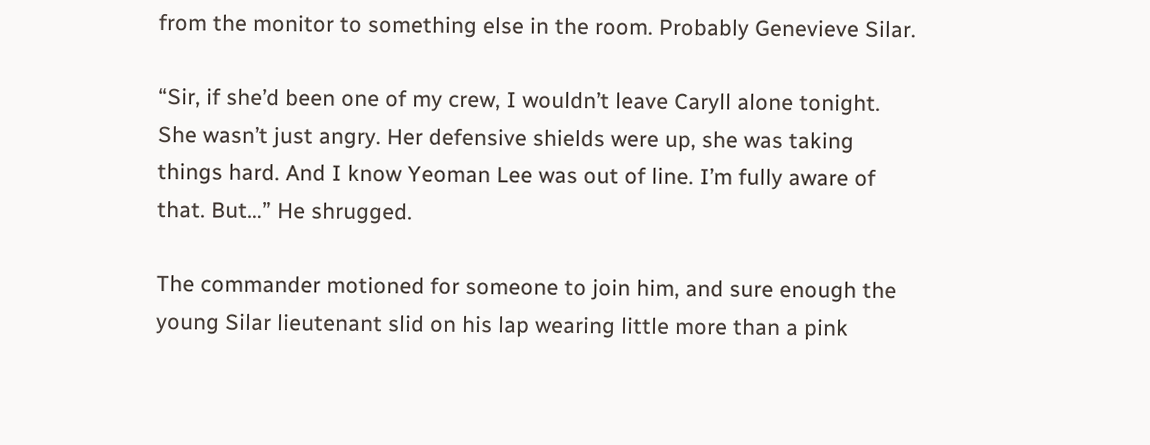from the monitor to something else in the room. Probably Genevieve Silar.

“Sir, if she’d been one of my crew, I wouldn’t leave Caryll alone tonight. She wasn’t just angry. Her defensive shields were up, she was taking things hard. And I know Yeoman Lee was out of line. I’m fully aware of that. But…” He shrugged.

The commander motioned for someone to join him, and sure enough the young Silar lieutenant slid on his lap wearing little more than a pink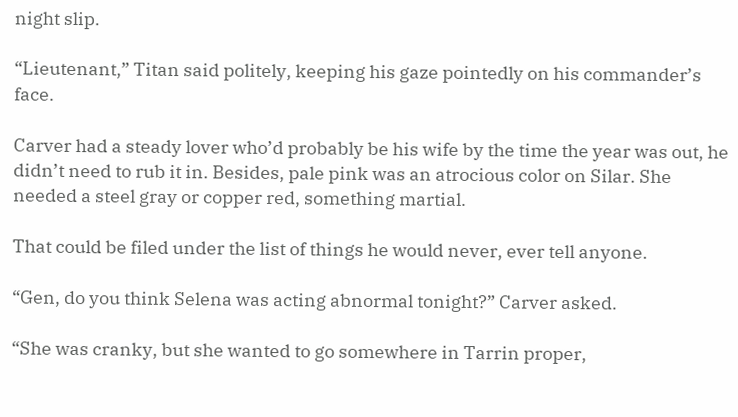night slip.

“Lieutenant,” Titan said politely, keeping his gaze pointedly on his commander’s face.

Carver had a steady lover who’d probably be his wife by the time the year was out, he didn’t need to rub it in. Besides, pale pink was an atrocious color on Silar. She needed a steel gray or copper red, something martial.

That could be filed under the list of things he would never, ever tell anyone.

“Gen, do you think Selena was acting abnormal tonight?” Carver asked.

“She was cranky, but she wanted to go somewhere in Tarrin proper,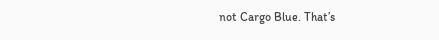not Cargo Blue. That’s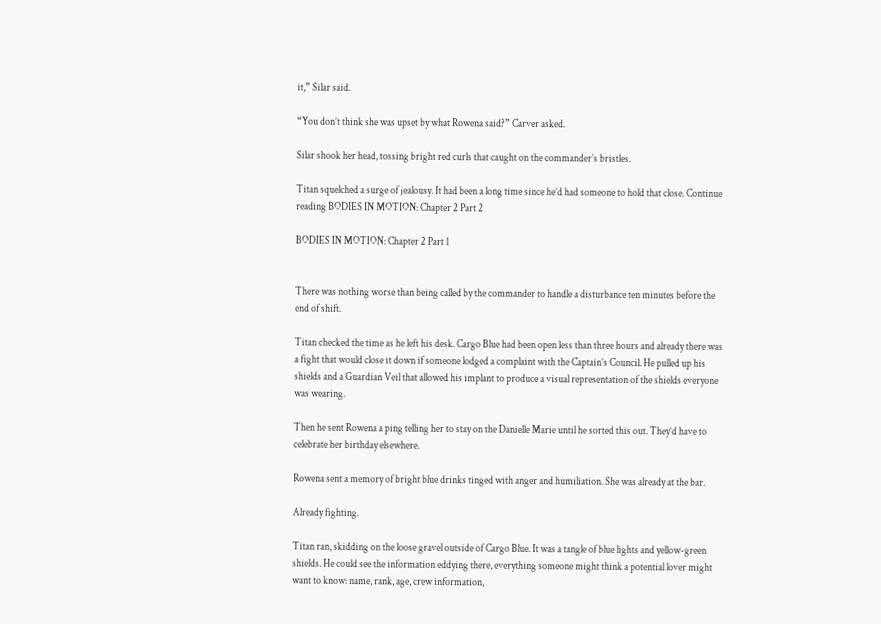it,” Silar said.

“You don’t think she was upset by what Rowena said?” Carver asked.

Silar shook her head, tossing bright red curls that caught on the commander’s bristles.

Titan squelched a surge of jealousy. It had been a long time since he’d had someone to hold that close. Continue reading BODIES IN MOTION: Chapter 2 Part 2

BODIES IN MOTION: Chapter 2 Part 1


There was nothing worse than being called by the commander to handle a disturbance ten minutes before the end of shift.

Titan checked the time as he left his desk. Cargo Blue had been open less than three hours and already there was a fight that would close it down if someone lodged a complaint with the Captain’s Council. He pulled up his shields and a Guardian Veil that allowed his implant to produce a visual representation of the shields everyone was wearing.

Then he sent Rowena a ping telling her to stay on the Danielle Marie until he sorted this out. They’d have to celebrate her birthday elsewhere.

Rowena sent a memory of bright blue drinks tinged with anger and humiliation. She was already at the bar.

Already fighting.

Titan ran, skidding on the loose gravel outside of Cargo Blue. It was a tangle of blue lights and yellow-green shields. He could see the information eddying there, everything someone might think a potential lover might want to know: name, rank, age, crew information,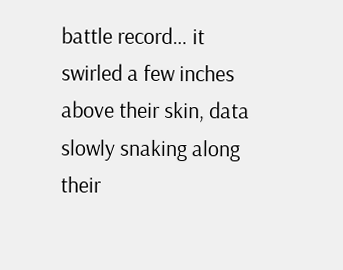battle record… it swirled a few inches above their skin, data slowly snaking along their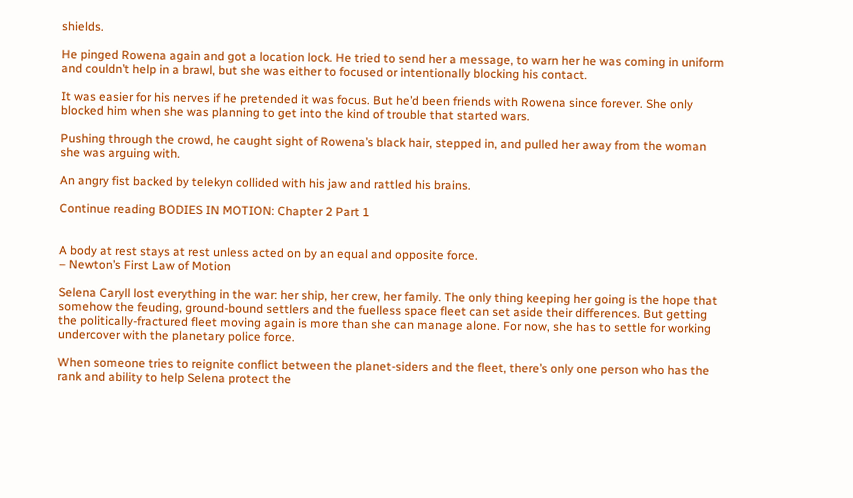shields.

He pinged Rowena again and got a location lock. He tried to send her a message, to warn her he was coming in uniform and couldn’t help in a brawl, but she was either to focused or intentionally blocking his contact.

It was easier for his nerves if he pretended it was focus. But he’d been friends with Rowena since forever. She only blocked him when she was planning to get into the kind of trouble that started wars.

Pushing through the crowd, he caught sight of Rowena’s black hair, stepped in, and pulled her away from the woman she was arguing with.

An angry fist backed by telekyn collided with his jaw and rattled his brains.

Continue reading BODIES IN MOTION: Chapter 2 Part 1


A body at rest stays at rest unless acted on by an equal and opposite force.
– Newton’s First Law of Motion

Selena Caryll lost everything in the war: her ship, her crew, her family. The only thing keeping her going is the hope that somehow the feuding, ground-bound settlers and the fuelless space fleet can set aside their differences. But getting the politically-fractured fleet moving again is more than she can manage alone. For now, she has to settle for working undercover with the planetary police force.

When someone tries to reignite conflict between the planet-siders and the fleet, there’s only one person who has the rank and ability to help Selena protect the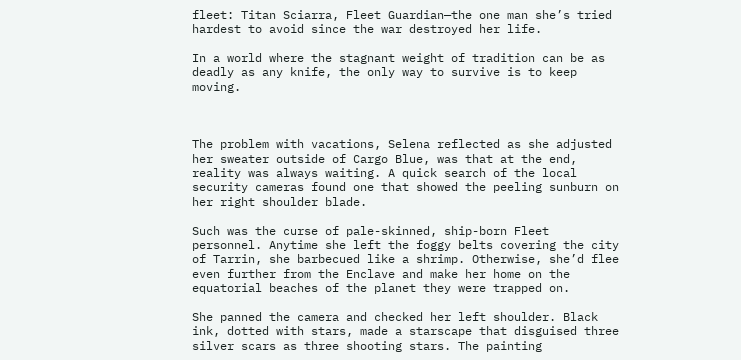fleet: Titan Sciarra, Fleet Guardian—the one man she’s tried hardest to avoid since the war destroyed her life.

In a world where the stagnant weight of tradition can be as deadly as any knife, the only way to survive is to keep moving.



The problem with vacations, Selena reflected as she adjusted her sweater outside of Cargo Blue, was that at the end, reality was always waiting. A quick search of the local security cameras found one that showed the peeling sunburn on her right shoulder blade.

Such was the curse of pale-skinned, ship-born Fleet personnel. Anytime she left the foggy belts covering the city of Tarrin, she barbecued like a shrimp. Otherwise, she’d flee even further from the Enclave and make her home on the equatorial beaches of the planet they were trapped on.

She panned the camera and checked her left shoulder. Black ink, dotted with stars, made a starscape that disguised three silver scars as three shooting stars. The painting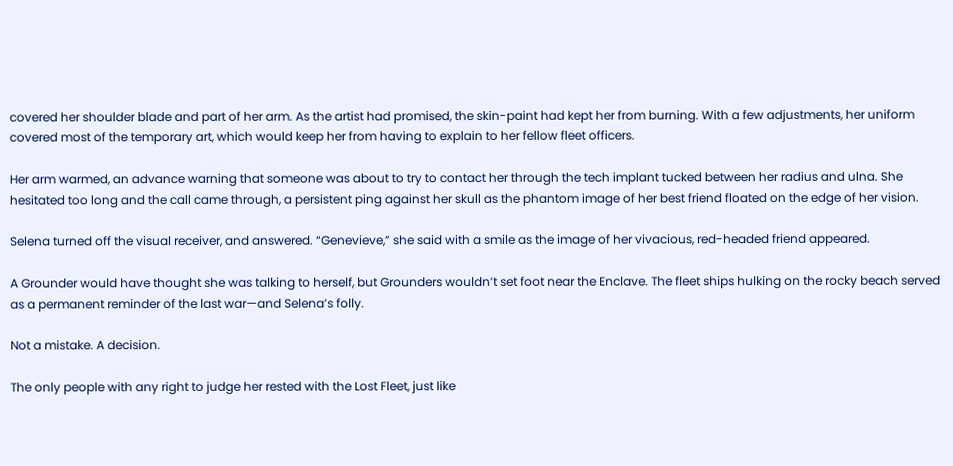covered her shoulder blade and part of her arm. As the artist had promised, the skin-paint had kept her from burning. With a few adjustments, her uniform covered most of the temporary art, which would keep her from having to explain to her fellow fleet officers.

Her arm warmed, an advance warning that someone was about to try to contact her through the tech implant tucked between her radius and ulna. She hesitated too long and the call came through, a persistent ping against her skull as the phantom image of her best friend floated on the edge of her vision.

Selena turned off the visual receiver, and answered. “Genevieve,” she said with a smile as the image of her vivacious, red-headed friend appeared.

A Grounder would have thought she was talking to herself, but Grounders wouldn’t set foot near the Enclave. The fleet ships hulking on the rocky beach served as a permanent reminder of the last war—and Selena’s folly.

Not a mistake. A decision.

The only people with any right to judge her rested with the Lost Fleet, just like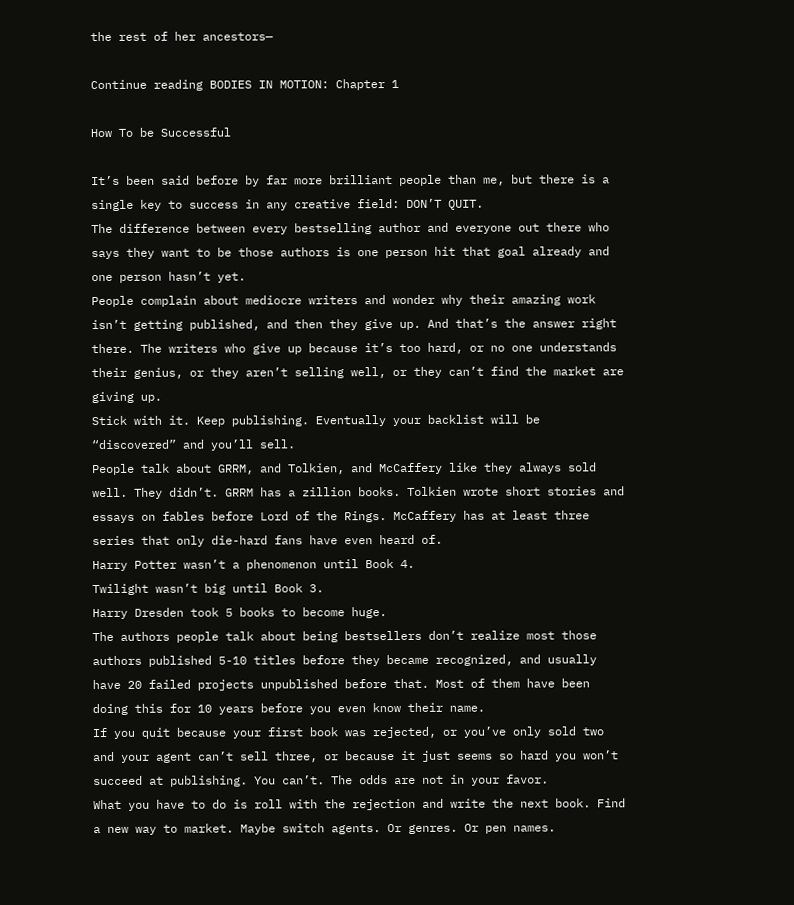the rest of her ancestors—

Continue reading BODIES IN MOTION: Chapter 1

How To be Successful

It’s been said before by far more brilliant people than me, but there is a single key to success in any creative field: DON’T QUIT.
The difference between every bestselling author and everyone out there who says they want to be those authors is one person hit that goal already and one person hasn’t yet.
People complain about mediocre writers and wonder why their amazing work isn’t getting published, and then they give up. And that’s the answer right there. The writers who give up because it’s too hard, or no one understands their genius, or they aren’t selling well, or they can’t find the market are giving up.
Stick with it. Keep publishing. Eventually your backlist will be “discovered” and you’ll sell.
People talk about GRRM, and Tolkien, and McCaffery like they always sold well. They didn’t. GRRM has a zillion books. Tolkien wrote short stories and essays on fables before Lord of the Rings. McCaffery has at least three series that only die-hard fans have even heard of.
Harry Potter wasn’t a phenomenon until Book 4.
Twilight wasn’t big until Book 3.
Harry Dresden took 5 books to become huge.
The authors people talk about being bestsellers don’t realize most those authors published 5-10 titles before they became recognized, and usually have 20 failed projects unpublished before that. Most of them have been doing this for 10 years before you even know their name.
If you quit because your first book was rejected, or you’ve only sold two and your agent can’t sell three, or because it just seems so hard you won’t succeed at publishing. You can’t. The odds are not in your favor.
What you have to do is roll with the rejection and write the next book. Find a new way to market. Maybe switch agents. Or genres. Or pen names.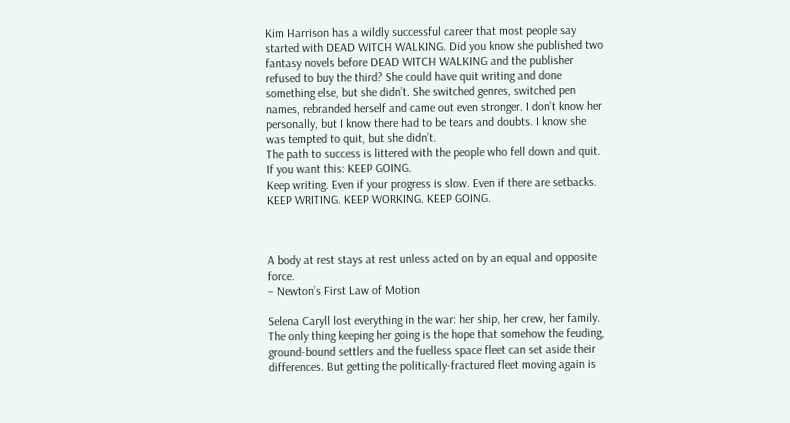Kim Harrison has a wildly successful career that most people say started with DEAD WITCH WALKING. Did you know she published two fantasy novels before DEAD WITCH WALKING and the publisher refused to buy the third? She could have quit writing and done something else, but she didn’t. She switched genres, switched pen names, rebranded herself and came out even stronger. I don’t know her personally, but I know there had to be tears and doubts. I know she was tempted to quit, but she didn’t.
The path to success is littered with the people who fell down and quit.
If you want this: KEEP GOING.
Keep writing. Even if your progress is slow. Even if there are setbacks. KEEP WRITING. KEEP WORKING. KEEP GOING.



A body at rest stays at rest unless acted on by an equal and opposite force.
– Newton’s First Law of Motion

Selena Caryll lost everything in the war: her ship, her crew, her family. The only thing keeping her going is the hope that somehow the feuding, ground-bound settlers and the fuelless space fleet can set aside their differences. But getting the politically-fractured fleet moving again is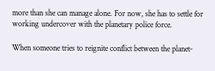more than she can manage alone. For now, she has to settle for working undercover with the planetary police force.

When someone tries to reignite conflict between the planet-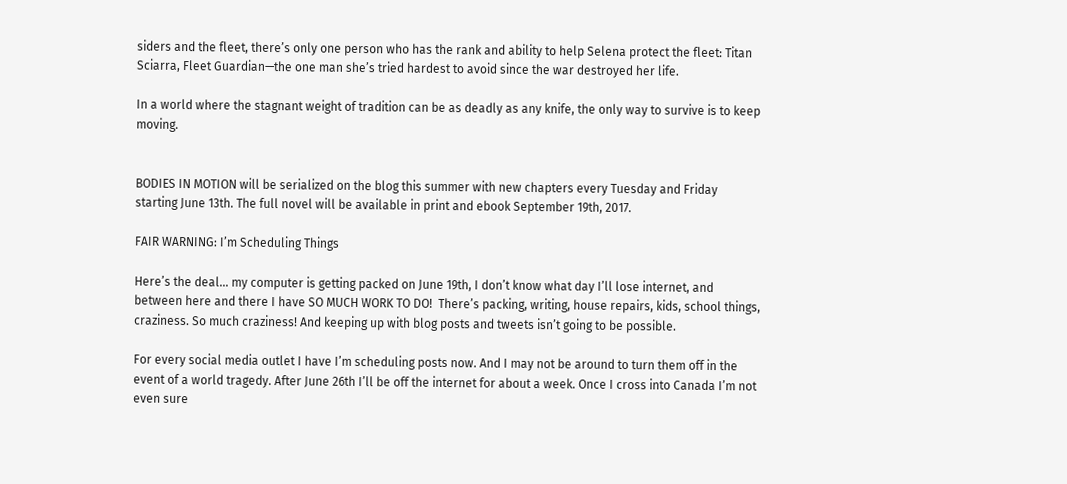siders and the fleet, there’s only one person who has the rank and ability to help Selena protect the fleet: Titan Sciarra, Fleet Guardian—the one man she’s tried hardest to avoid since the war destroyed her life.

In a world where the stagnant weight of tradition can be as deadly as any knife, the only way to survive is to keep moving.


BODIES IN MOTION will be serialized on the blog this summer with new chapters every Tuesday and Friday starting June 13th. The full novel will be available in print and ebook September 19th, 2017.

FAIR WARNING: I’m Scheduling Things

Here’s the deal… my computer is getting packed on June 19th, I don’t know what day I’ll lose internet, and between here and there I have SO MUCH WORK TO DO!  There’s packing, writing, house repairs, kids, school things, craziness. So much craziness! And keeping up with blog posts and tweets isn’t going to be possible.

For every social media outlet I have I’m scheduling posts now. And I may not be around to turn them off in the event of a world tragedy. After June 26th I’ll be off the internet for about a week. Once I cross into Canada I’m not even sure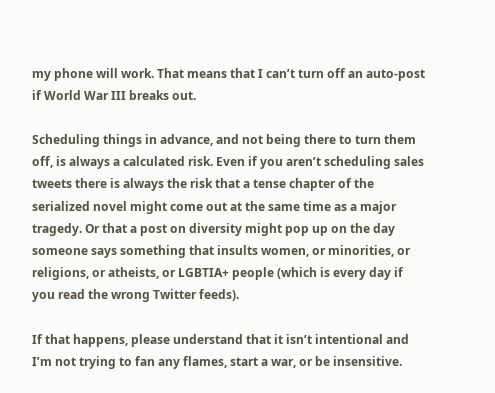my phone will work. That means that I can’t turn off an auto-post if World War III breaks out.

Scheduling things in advance, and not being there to turn them off, is always a calculated risk. Even if you aren’t scheduling sales tweets there is always the risk that a tense chapter of the serialized novel might come out at the same time as a major tragedy. Or that a post on diversity might pop up on the day someone says something that insults women, or minorities, or religions, or atheists, or LGBTIA+ people (which is every day if you read the wrong Twitter feeds).

If that happens, please understand that it isn’t intentional and I’m not trying to fan any flames, start a war, or be insensitive.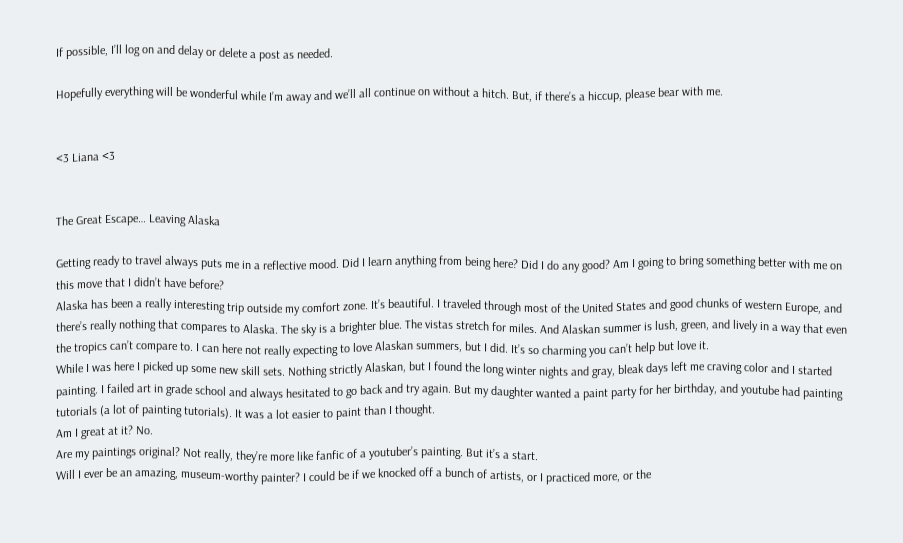If possible, I’ll log on and delay or delete a post as needed.

Hopefully everything will be wonderful while I’m away and we’ll all continue on without a hitch. But, if there’s a hiccup, please bear with me.


<3 Liana <3


The Great Escape… Leaving Alaska

Getting ready to travel always puts me in a reflective mood. Did I learn anything from being here? Did I do any good? Am I going to bring something better with me on this move that I didn’t have before?
Alaska has been a really interesting trip outside my comfort zone. It’s beautiful. I traveled through most of the United States and good chunks of western Europe, and there’s really nothing that compares to Alaska. The sky is a brighter blue. The vistas stretch for miles. And Alaskan summer is lush, green, and lively in a way that even the tropics can’t compare to. I can here not really expecting to love Alaskan summers, but I did. It’s so charming you can’t help but love it.
While I was here I picked up some new skill sets. Nothing strictly Alaskan, but I found the long winter nights and gray, bleak days left me craving color and I started painting. I failed art in grade school and always hesitated to go back and try again. But my daughter wanted a paint party for her birthday, and youtube had painting tutorials (a lot of painting tutorials). It was a lot easier to paint than I thought.
Am I great at it? No.
Are my paintings original? Not really, they’re more like fanfic of a youtuber’s painting. But it’s a start.
Will I ever be an amazing, museum-worthy painter? I could be if we knocked off a bunch of artists, or I practiced more, or the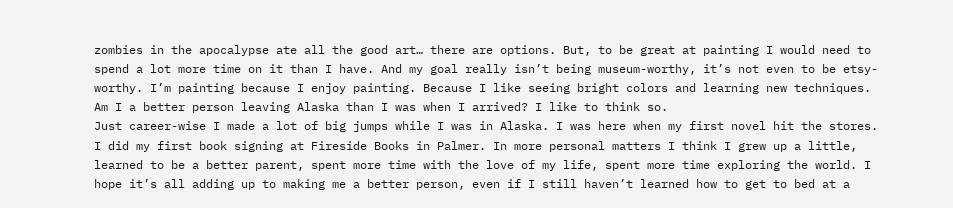zombies in the apocalypse ate all the good art… there are options. But, to be great at painting I would need to spend a lot more time on it than I have. And my goal really isn’t being museum-worthy, it’s not even to be etsy-worthy. I’m painting because I enjoy painting. Because I like seeing bright colors and learning new techniques.
Am I a better person leaving Alaska than I was when I arrived? I like to think so.
Just career-wise I made a lot of big jumps while I was in Alaska. I was here when my first novel hit the stores. I did my first book signing at Fireside Books in Palmer. In more personal matters I think I grew up a little, learned to be a better parent, spent more time with the love of my life, spent more time exploring the world. I hope it’s all adding up to making me a better person, even if I still haven’t learned how to get to bed at a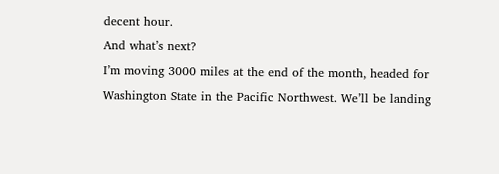decent hour.
And what’s next?
I’m moving 3000 miles at the end of the month, headed for Washington State in the Pacific Northwest. We’ll be landing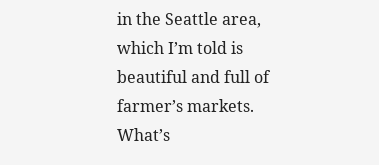in the Seattle area, which I’m told is beautiful and full of farmer’s markets. What’s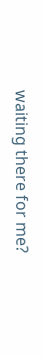waiting there for me?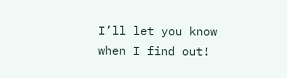I’ll let you know when I find out!